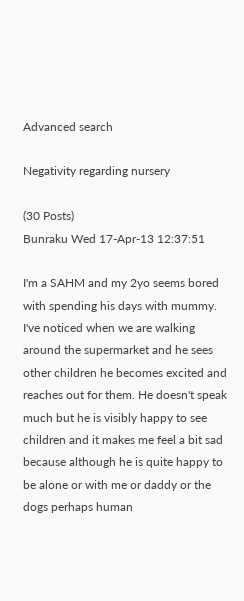Advanced search

Negativity regarding nursery

(30 Posts)
Bunraku Wed 17-Apr-13 12:37:51

I'm a SAHM and my 2yo seems bored with spending his days with mummy.
I've noticed when we are walking around the supermarket and he sees other children he becomes excited and reaches out for them. He doesn't speak much but he is visibly happy to see children and it makes me feel a bit sad because although he is quite happy to be alone or with me or daddy or the dogs perhaps human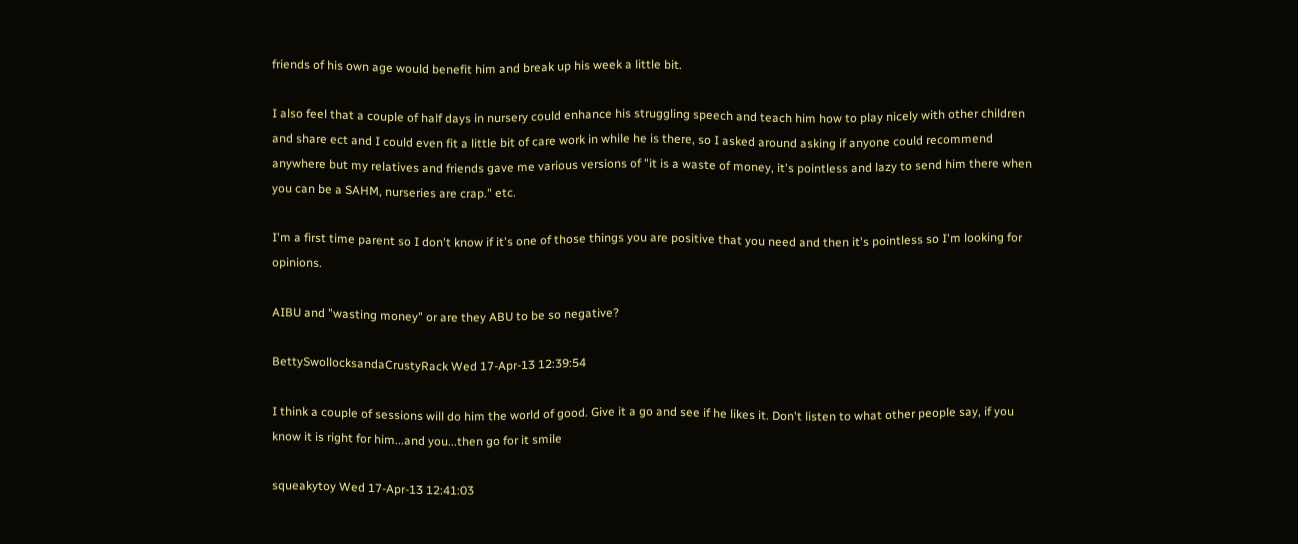friends of his own age would benefit him and break up his week a little bit.

I also feel that a couple of half days in nursery could enhance his struggling speech and teach him how to play nicely with other children and share ect and I could even fit a little bit of care work in while he is there, so I asked around asking if anyone could recommend anywhere but my relatives and friends gave me various versions of "it is a waste of money, it's pointless and lazy to send him there when you can be a SAHM, nurseries are crap." etc.

I'm a first time parent so I don't know if it's one of those things you are positive that you need and then it's pointless so I'm looking for opinions.

AIBU and "wasting money" or are they ABU to be so negative?

BettySwollocksandaCrustyRack Wed 17-Apr-13 12:39:54

I think a couple of sessions will do him the world of good. Give it a go and see if he likes it. Don't listen to what other people say, if you know it is right for him...and you...then go for it smile

squeakytoy Wed 17-Apr-13 12:41:03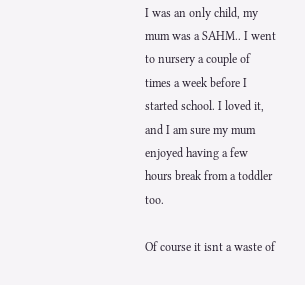I was an only child, my mum was a SAHM.. I went to nursery a couple of times a week before I started school. I loved it, and I am sure my mum enjoyed having a few hours break from a toddler too.

Of course it isnt a waste of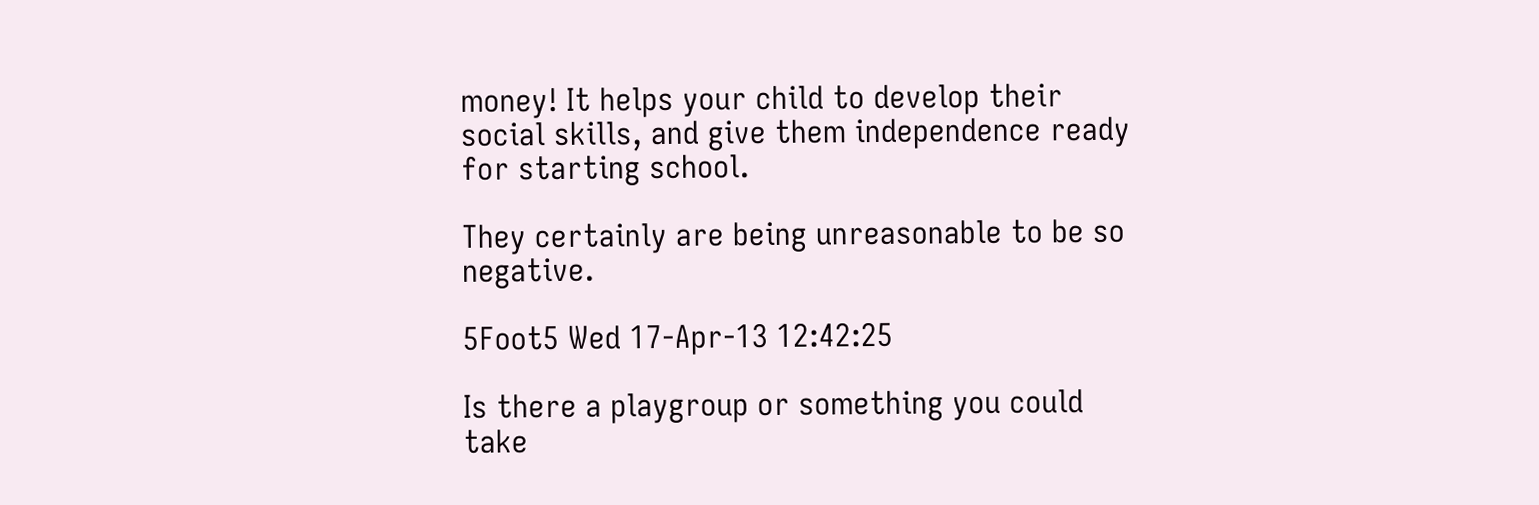money! It helps your child to develop their social skills, and give them independence ready for starting school.

They certainly are being unreasonable to be so negative.

5Foot5 Wed 17-Apr-13 12:42:25

Is there a playgroup or something you could take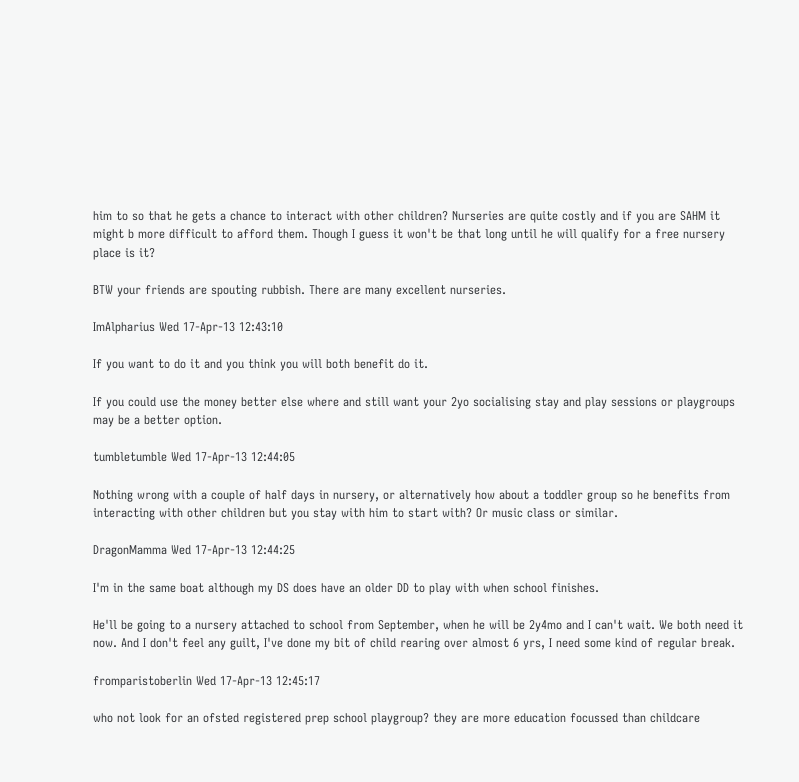him to so that he gets a chance to interact with other children? Nurseries are quite costly and if you are SAHM it might b more difficult to afford them. Though I guess it won't be that long until he will qualify for a free nursery place is it?

BTW your friends are spouting rubbish. There are many excellent nurseries.

ImAlpharius Wed 17-Apr-13 12:43:10

If you want to do it and you think you will both benefit do it.

If you could use the money better else where and still want your 2yo socialising stay and play sessions or playgroups may be a better option.

tumbletumble Wed 17-Apr-13 12:44:05

Nothing wrong with a couple of half days in nursery, or alternatively how about a toddler group so he benefits from interacting with other children but you stay with him to start with? Or music class or similar.

DragonMamma Wed 17-Apr-13 12:44:25

I'm in the same boat although my DS does have an older DD to play with when school finishes.

He'll be going to a nursery attached to school from September, when he will be 2y4mo and I can't wait. We both need it now. And I don't feel any guilt, I've done my bit of child rearing over almost 6 yrs, I need some kind of regular break.

fromparistoberlin Wed 17-Apr-13 12:45:17

who not look for an ofsted registered prep school playgroup? they are more education focussed than childcare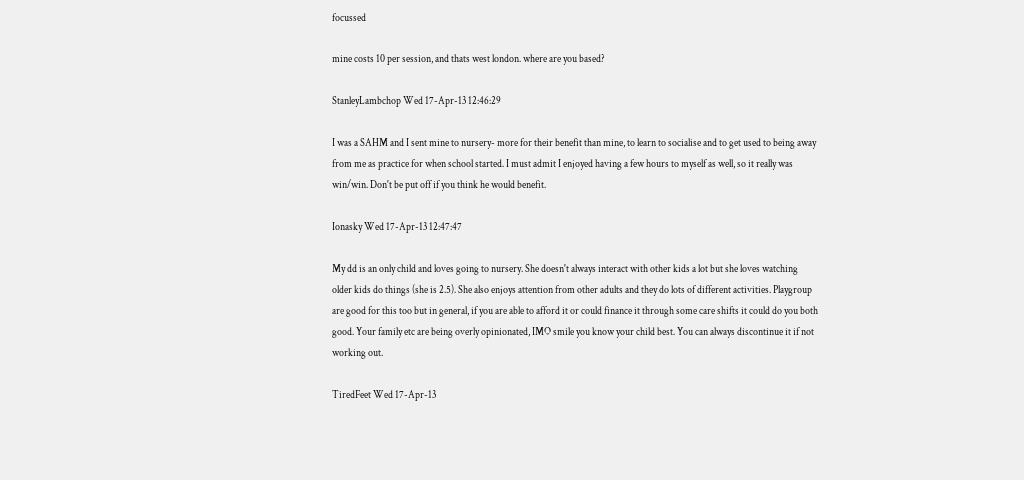focussed

mine costs 10 per session, and thats west london. where are you based?

StanleyLambchop Wed 17-Apr-13 12:46:29

I was a SAHM and I sent mine to nursery- more for their benefit than mine, to learn to socialise and to get used to being away from me as practice for when school started. I must admit I enjoyed having a few hours to myself as well, so it really was win/win. Don't be put off if you think he would benefit.

Ionasky Wed 17-Apr-13 12:47:47

My dd is an only child and loves going to nursery. She doesn't always interact with other kids a lot but she loves watching older kids do things (she is 2.5). She also enjoys attention from other adults and they do lots of different activities. Playgroup are good for this too but in general, if you are able to afford it or could finance it through some care shifts it could do you both good. Your family etc are being overly opinionated, IMO smile you know your child best. You can always discontinue it if not working out.

TiredFeet Wed 17-Apr-13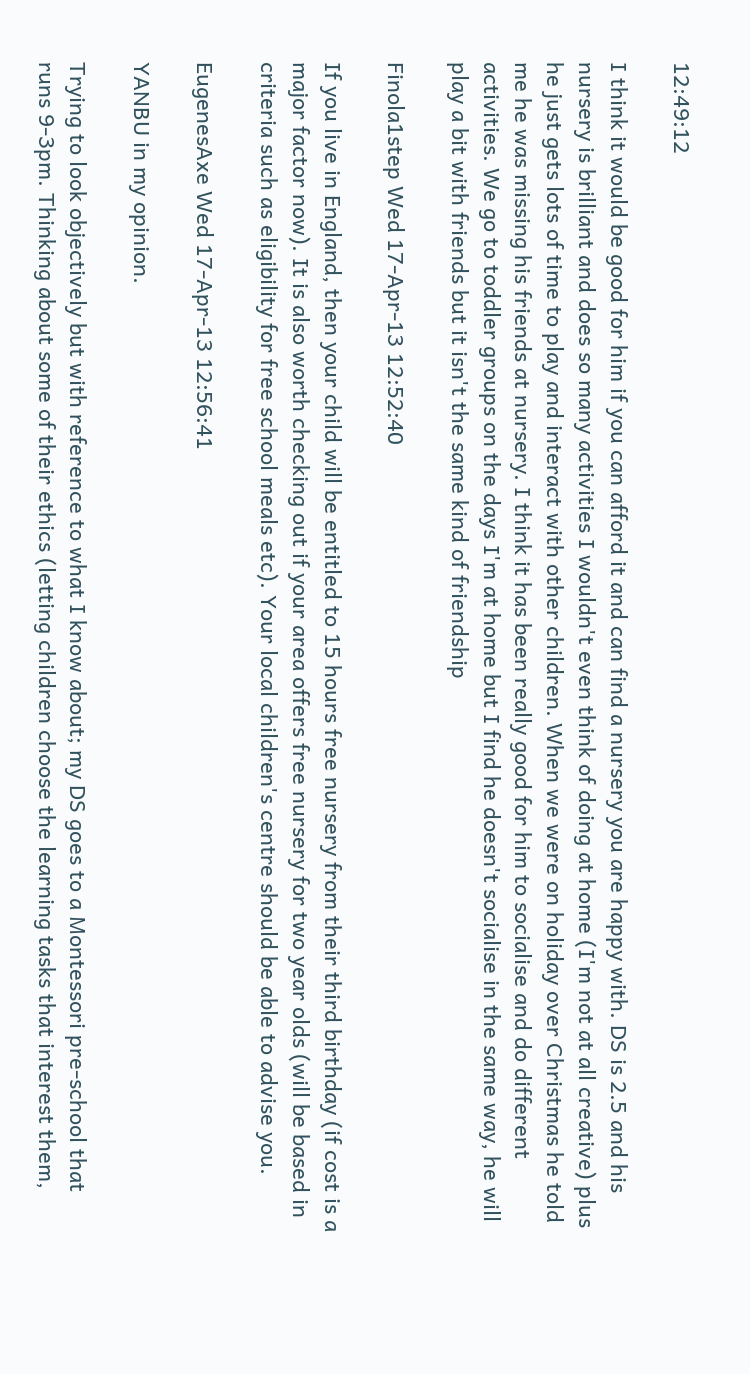12:49:12

I think it would be good for him if you can afford it and can find a nursery you are happy with. DS is 2.5 and his nursery is brilliant and does so many activities I wouldn't even think of doing at home (I'm not at all creative) plus he just gets lots of time to play and interact with other children. When we were on holiday over Christmas he told me he was missing his friends at nursery. I think it has been really good for him to socialise and do different activities. We go to toddler groups on the days I'm at home but I find he doesn't socialise in the same way, he will play a bit with friends but it isn't the same kind of friendship

Finola1step Wed 17-Apr-13 12:52:40

If you live in England, then your child will be entitled to 15 hours free nursery from their third birthday (if cost is a major factor now). It is also worth checking out if your area offers free nursery for two year olds (will be based in criteria such as eligibility for free school meals etc). Your local children's centre should be able to advise you.

EugenesAxe Wed 17-Apr-13 12:56:41

YANBU in my opinion.

Trying to look objectively but with reference to what I know about; my DS goes to a Montessori pre-school that runs 9-3pm. Thinking about some of their ethics (letting children choose the learning tasks that interest them,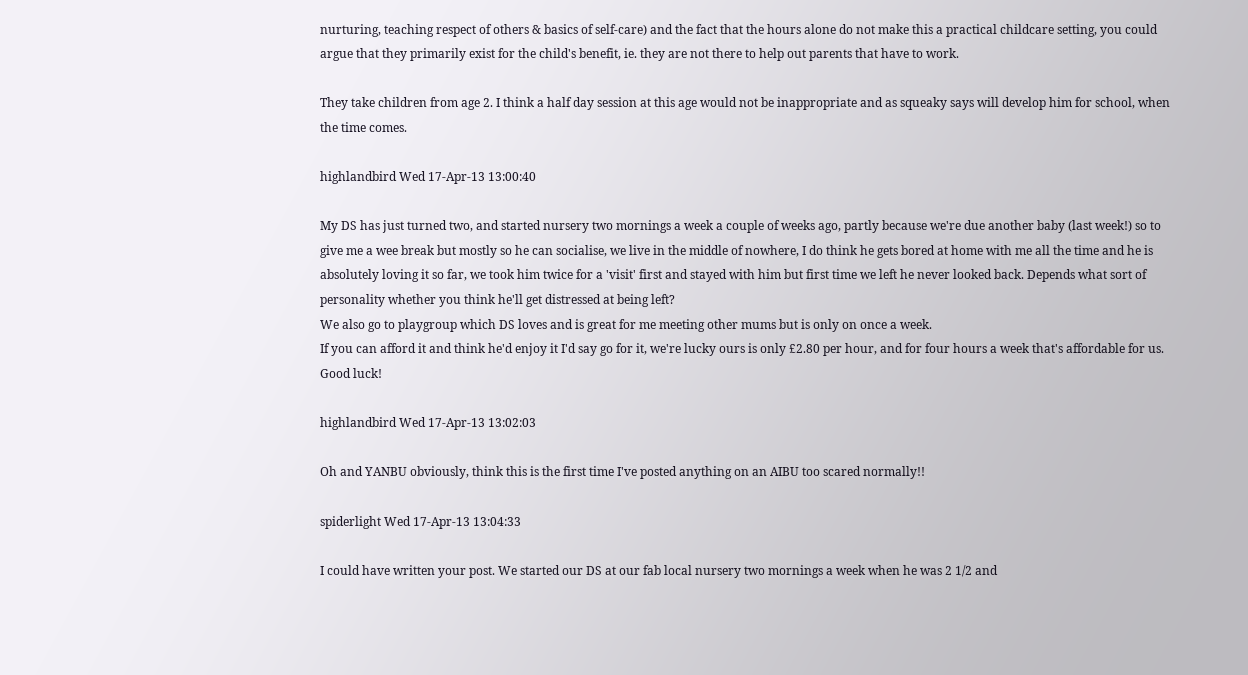nurturing, teaching respect of others & basics of self-care) and the fact that the hours alone do not make this a practical childcare setting, you could argue that they primarily exist for the child's benefit, ie. they are not there to help out parents that have to work.

They take children from age 2. I think a half day session at this age would not be inappropriate and as squeaky says will develop him for school, when the time comes.

highlandbird Wed 17-Apr-13 13:00:40

My DS has just turned two, and started nursery two mornings a week a couple of weeks ago, partly because we're due another baby (last week!) so to give me a wee break but mostly so he can socialise, we live in the middle of nowhere, I do think he gets bored at home with me all the time and he is absolutely loving it so far, we took him twice for a 'visit' first and stayed with him but first time we left he never looked back. Depends what sort of personality whether you think he'll get distressed at being left?
We also go to playgroup which DS loves and is great for me meeting other mums but is only on once a week.
If you can afford it and think he'd enjoy it I'd say go for it, we're lucky ours is only £2.80 per hour, and for four hours a week that's affordable for us. Good luck!

highlandbird Wed 17-Apr-13 13:02:03

Oh and YANBU obviously, think this is the first time I've posted anything on an AIBU too scared normally!!

spiderlight Wed 17-Apr-13 13:04:33

I could have written your post. We started our DS at our fab local nursery two mornings a week when he was 2 1/2 and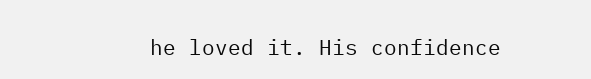he loved it. His confidence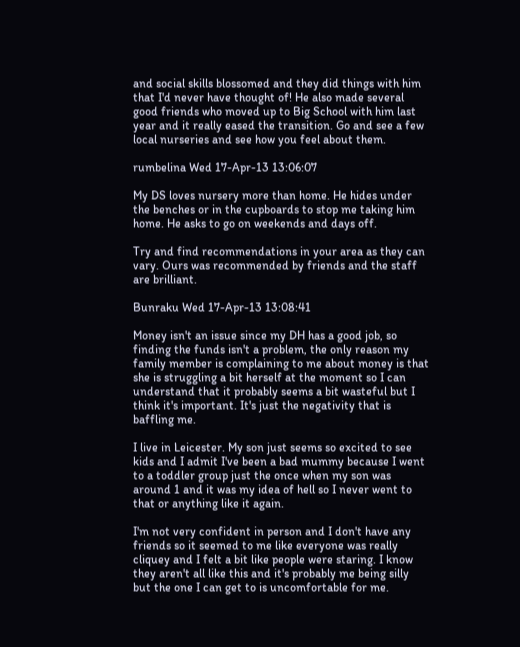and social skills blossomed and they did things with him that I'd never have thought of! He also made several good friends who moved up to Big School with him last year and it really eased the transition. Go and see a few local nurseries and see how you feel about them.

rumbelina Wed 17-Apr-13 13:06:07

My DS loves nursery more than home. He hides under the benches or in the cupboards to stop me taking him home. He asks to go on weekends and days off.

Try and find recommendations in your area as they can vary. Ours was recommended by friends and the staff are brilliant.

Bunraku Wed 17-Apr-13 13:08:41

Money isn't an issue since my DH has a good job, so finding the funds isn't a problem, the only reason my family member is complaining to me about money is that she is struggling a bit herself at the moment so I can understand that it probably seems a bit wasteful but I think it's important. It's just the negativity that is baffling me.

I live in Leicester. My son just seems so excited to see kids and I admit I've been a bad mummy because I went to a toddler group just the once when my son was around 1 and it was my idea of hell so I never went to that or anything like it again.

I'm not very confident in person and I don't have any friends so it seemed to me like everyone was really cliquey and I felt a bit like people were staring. I know they aren't all like this and it's probably me being silly but the one I can get to is uncomfortable for me.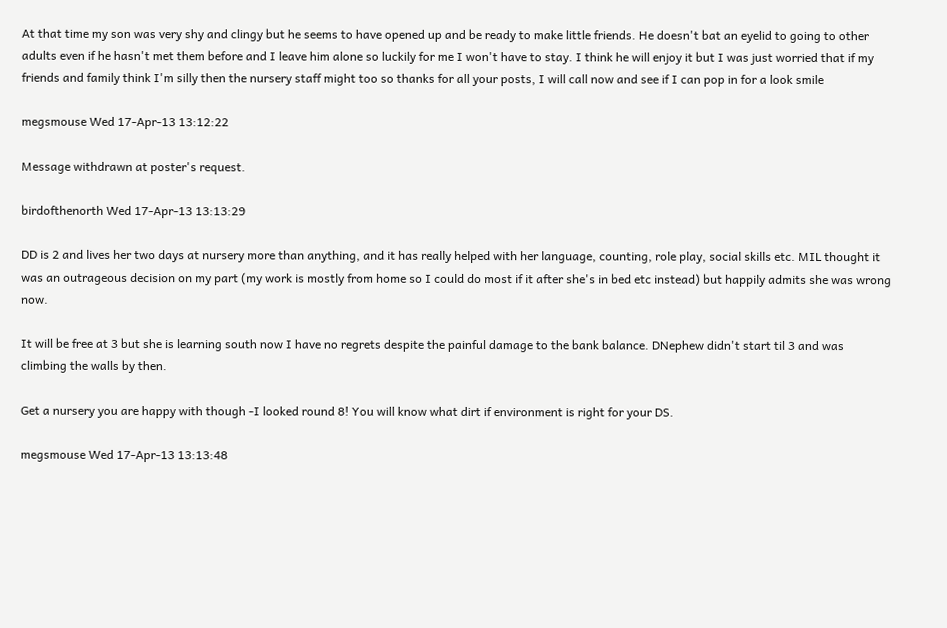At that time my son was very shy and clingy but he seems to have opened up and be ready to make little friends. He doesn't bat an eyelid to going to other adults even if he hasn't met them before and I leave him alone so luckily for me I won't have to stay. I think he will enjoy it but I was just worried that if my friends and family think I'm silly then the nursery staff might too so thanks for all your posts, I will call now and see if I can pop in for a look smile

megsmouse Wed 17-Apr-13 13:12:22

Message withdrawn at poster's request.

birdofthenorth Wed 17-Apr-13 13:13:29

DD is 2 and lives her two days at nursery more than anything, and it has really helped with her language, counting, role play, social skills etc. MIL thought it was an outrageous decision on my part (my work is mostly from home so I could do most if it after she's in bed etc instead) but happily admits she was wrong now.

It will be free at 3 but she is learning south now I have no regrets despite the painful damage to the bank balance. DNephew didn't start til 3 and was climbing the walls by then.

Get a nursery you are happy with though -I looked round 8! You will know what dirt if environment is right for your DS.

megsmouse Wed 17-Apr-13 13:13:48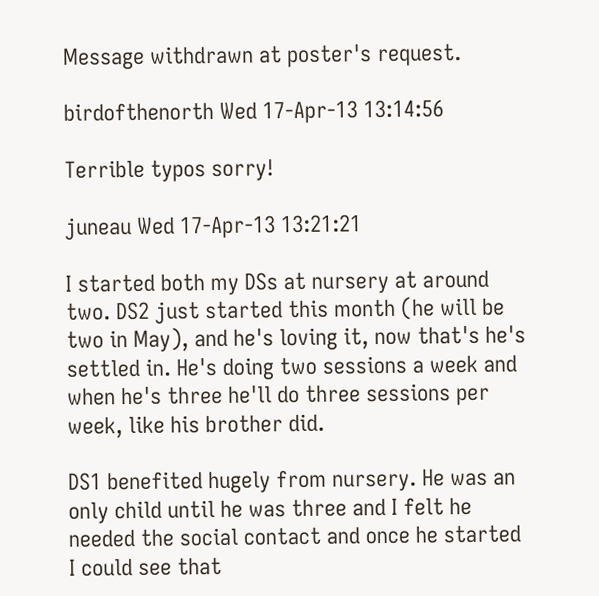Message withdrawn at poster's request.

birdofthenorth Wed 17-Apr-13 13:14:56

Terrible typos sorry!

juneau Wed 17-Apr-13 13:21:21

I started both my DSs at nursery at around two. DS2 just started this month (he will be two in May), and he's loving it, now that's he's settled in. He's doing two sessions a week and when he's three he'll do three sessions per week, like his brother did.

DS1 benefited hugely from nursery. He was an only child until he was three and I felt he needed the social contact and once he started I could see that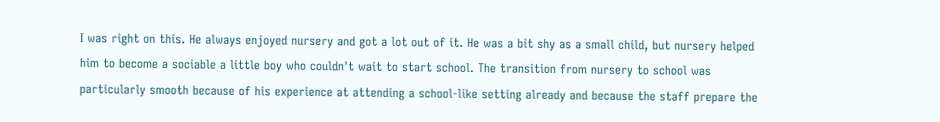I was right on this. He always enjoyed nursery and got a lot out of it. He was a bit shy as a small child, but nursery helped him to become a sociable a little boy who couldn't wait to start school. The transition from nursery to school was particularly smooth because of his experience at attending a school-like setting already and because the staff prepare the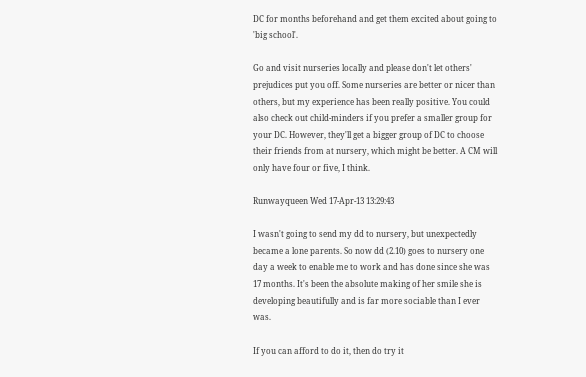DC for months beforehand and get them excited about going to 'big school'.

Go and visit nurseries locally and please don't let others' prejudices put you off. Some nurseries are better or nicer than others, but my experience has been really positive. You could also check out child-minders if you prefer a smaller group for your DC. However, they'll get a bigger group of DC to choose their friends from at nursery, which might be better. A CM will only have four or five, I think.

Runwayqueen Wed 17-Apr-13 13:29:43

I wasn't going to send my dd to nursery, but unexpectedly became a lone parents. So now dd (2.10) goes to nursery one day a week to enable me to work and has done since she was 17 months. It's been the absolute making of her smile she is developing beautifully and is far more sociable than I ever was.

If you can afford to do it, then do try it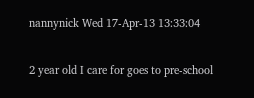nannynick Wed 17-Apr-13 13:33:04

2 year old I care for goes to pre-school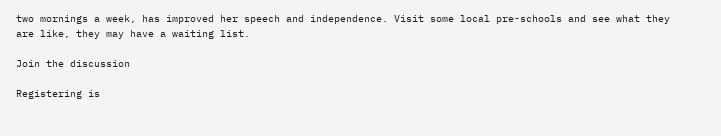two mornings a week, has improved her speech and independence. Visit some local pre-schools and see what they are like, they may have a waiting list.

Join the discussion

Registering is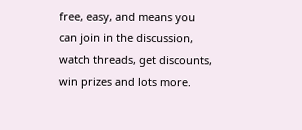free, easy, and means you can join in the discussion, watch threads, get discounts, win prizes and lots more.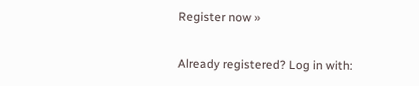Register now »

Already registered? Log in with: